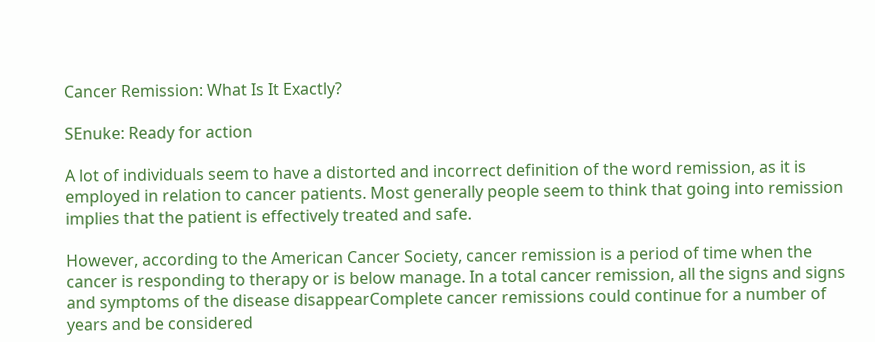Cancer Remission: What Is It Exactly?

SEnuke: Ready for action

A lot of individuals seem to have a distorted and incorrect definition of the word remission, as it is employed in relation to cancer patients. Most generally people seem to think that going into remission implies that the patient is effectively treated and safe.

However, according to the American Cancer Society, cancer remission is a period of time when the cancer is responding to therapy or is below manage. In a total cancer remission, all the signs and signs and symptoms of the disease disappearComplete cancer remissions could continue for a number of years and be considered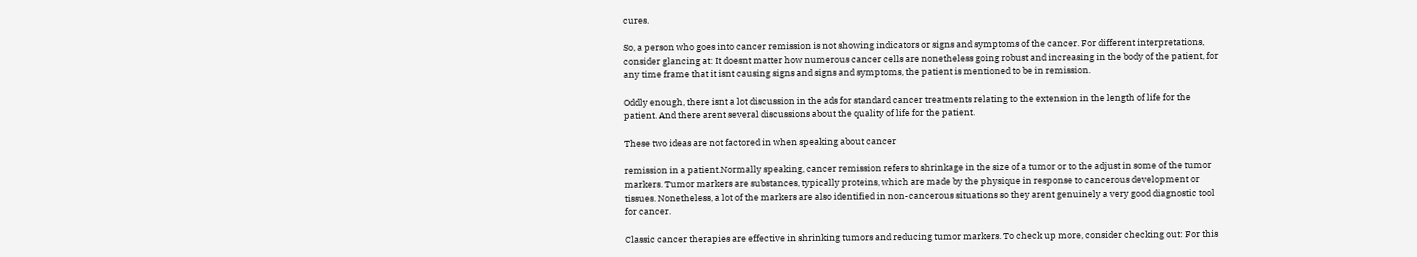cures.

So, a person who goes into cancer remission is not showing indicators or signs and symptoms of the cancer. For different interpretations, consider glancing at: It doesnt matter how numerous cancer cells are nonetheless going robust and increasing in the body of the patient, for any time frame that it isnt causing signs and signs and symptoms, the patient is mentioned to be in remission.

Oddly enough, there isnt a lot discussion in the ads for standard cancer treatments relating to the extension in the length of life for the patient. And there arent several discussions about the quality of life for the patient.

These two ideas are not factored in when speaking about cancer

remission in a patient.Normally speaking, cancer remission refers to shrinkage in the size of a tumor or to the adjust in some of the tumor markers. Tumor markers are substances, typically proteins, which are made by the physique in response to cancerous development or tissues. Nonetheless, a lot of the markers are also identified in non-cancerous situations so they arent genuinely a very good diagnostic tool for cancer.

Classic cancer therapies are effective in shrinking tumors and reducing tumor markers. To check up more, consider checking out: For this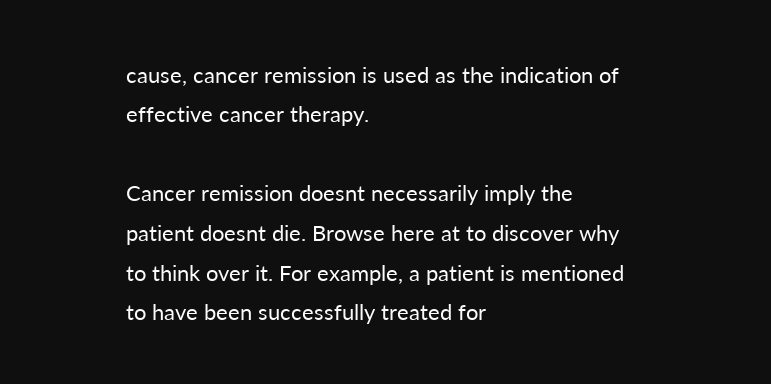cause, cancer remission is used as the indication of effective cancer therapy.

Cancer remission doesnt necessarily imply the patient doesnt die. Browse here at to discover why to think over it. For example, a patient is mentioned to have been successfully treated for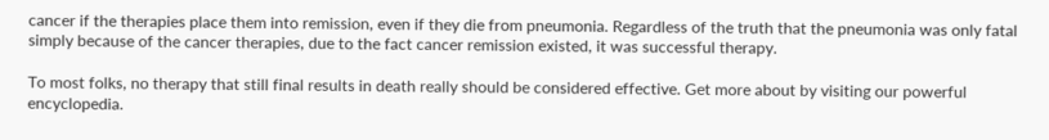cancer if the therapies place them into remission, even if they die from pneumonia. Regardless of the truth that the pneumonia was only fatal simply because of the cancer therapies, due to the fact cancer remission existed, it was successful therapy.

To most folks, no therapy that still final results in death really should be considered effective. Get more about by visiting our powerful encyclopedia.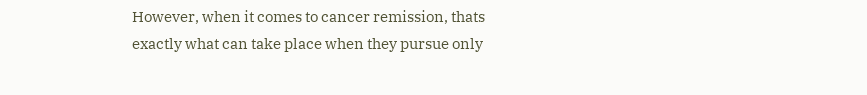However, when it comes to cancer remission, thats exactly what can take place when they pursue only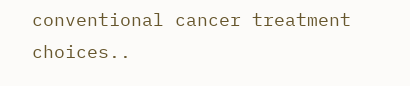conventional cancer treatment choices..